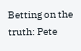Betting on the truth: Pete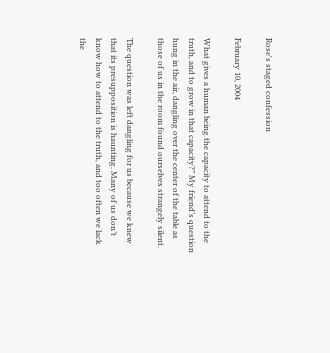Rose's staged confession

February 10, 2004

What gives a human being the capacity to attend to the truth, and to grow in that capacity?” My friend’s question hung in the air, dangling over the center of the table as those of us in the room found ourselves strangely silent.

The question was left dangling for us because we knew that its presupposition is haunting. Many of us don’t know how to attend to the truth, and too often we lack the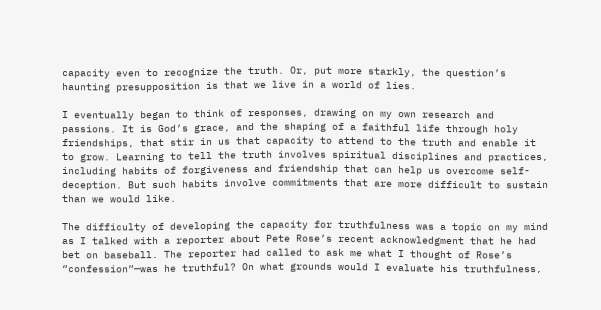capacity even to recognize the truth. Or, put more starkly, the question’s haunting presupposition is that we live in a world of lies.

I eventually began to think of responses, drawing on my own research and passions. It is God’s grace, and the shaping of a faithful life through holy friendships, that stir in us that capacity to attend to the truth and enable it to grow. Learning to tell the truth involves spiritual disciplines and practices, including habits of forgiveness and friendship that can help us overcome self-deception. But such habits involve commitments that are more difficult to sustain than we would like.

The difficulty of developing the capacity for truthfulness was a topic on my mind as I talked with a reporter about Pete Rose’s recent acknowledgment that he had bet on baseball. The reporter had called to ask me what I thought of Rose’s “confession”—was he truthful? On what grounds would I evaluate his truthfulness,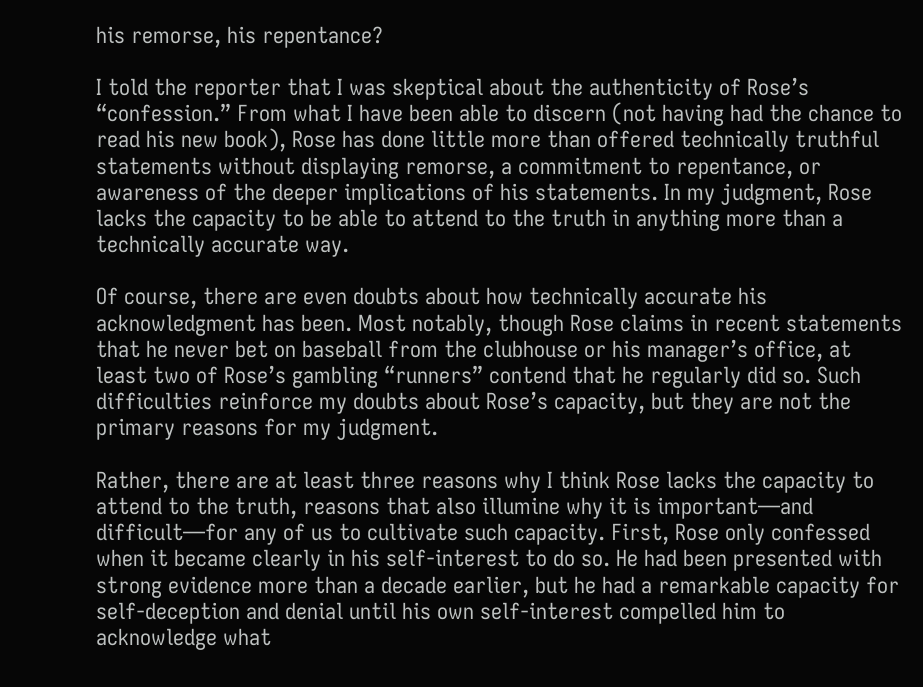his remorse, his repentance?

I told the reporter that I was skeptical about the authenticity of Rose’s “confession.” From what I have been able to discern (not having had the chance to read his new book), Rose has done little more than offered technically truthful statements without displaying remorse, a commitment to repentance, or awareness of the deeper implications of his statements. In my judgment, Rose lacks the capacity to be able to attend to the truth in anything more than a technically accurate way.

Of course, there are even doubts about how technically accurate his acknowledgment has been. Most notably, though Rose claims in recent statements that he never bet on baseball from the clubhouse or his manager’s office, at least two of Rose’s gambling “runners” contend that he regularly did so. Such difficulties reinforce my doubts about Rose’s capacity, but they are not the primary reasons for my judgment.

Rather, there are at least three reasons why I think Rose lacks the capacity to attend to the truth, reasons that also illumine why it is important—and difficult—for any of us to cultivate such capacity. First, Rose only confessed when it became clearly in his self-interest to do so. He had been presented with strong evidence more than a decade earlier, but he had a remarkable capacity for self-deception and denial until his own self-interest compelled him to acknowledge what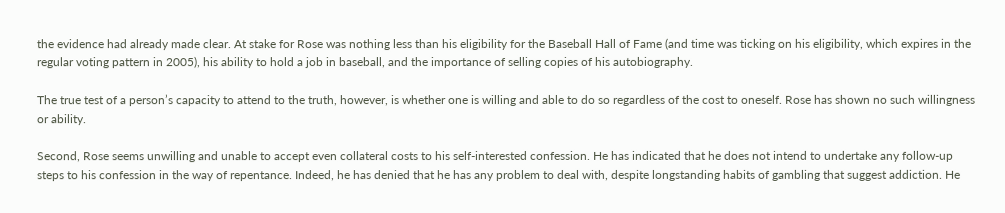the evidence had already made clear. At stake for Rose was nothing less than his eligibility for the Baseball Hall of Fame (and time was ticking on his eligibility, which expires in the regular voting pattern in 2005), his ability to hold a job in baseball, and the importance of selling copies of his autobiography.

The true test of a person’s capacity to attend to the truth, however, is whether one is willing and able to do so regardless of the cost to oneself. Rose has shown no such willingness or ability.

Second, Rose seems unwilling and unable to accept even collateral costs to his self-interested confession. He has indicated that he does not intend to undertake any follow-up steps to his confession in the way of repentance. Indeed, he has denied that he has any problem to deal with, despite longstanding habits of gambling that suggest addiction. He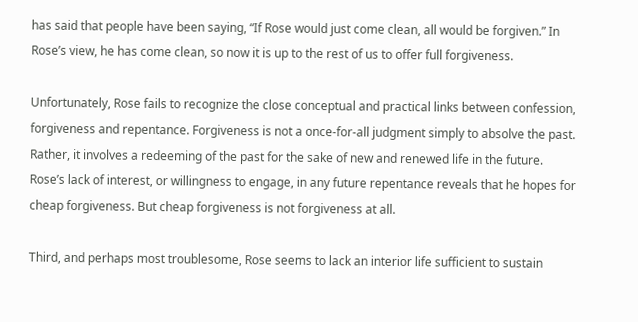has said that people have been saying, “If Rose would just come clean, all would be forgiven.” In Rose’s view, he has come clean, so now it is up to the rest of us to offer full forgiveness.

Unfortunately, Rose fails to recognize the close conceptual and practical links between confession, forgiveness and repentance. Forgiveness is not a once-for-all judgment simply to absolve the past. Rather, it involves a redeeming of the past for the sake of new and renewed life in the future. Rose’s lack of interest, or willingness to engage, in any future repentance reveals that he hopes for cheap forgiveness. But cheap forgiveness is not forgiveness at all.

Third, and perhaps most troublesome, Rose seems to lack an interior life sufficient to sustain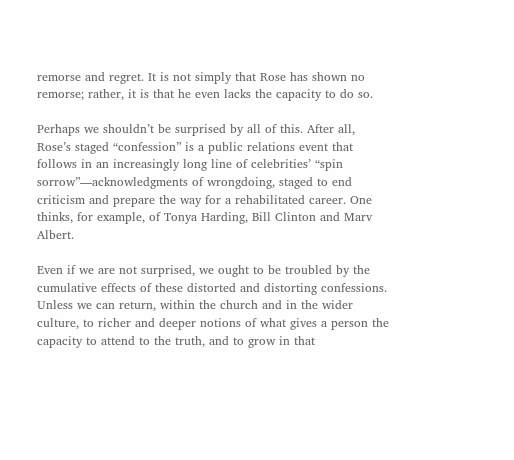remorse and regret. It is not simply that Rose has shown no remorse; rather, it is that he even lacks the capacity to do so.

Perhaps we shouldn’t be surprised by all of this. After all, Rose’s staged “confession” is a public relations event that follows in an increasingly long line of celebrities’ “spin sorrow”—acknowledgments of wrongdoing, staged to end criticism and prepare the way for a rehabilitated career. One thinks, for example, of Tonya Harding, Bill Clinton and Marv Albert.

Even if we are not surprised, we ought to be troubled by the cumulative effects of these distorted and distorting confessions. Unless we can return, within the church and in the wider culture, to richer and deeper notions of what gives a person the capacity to attend to the truth, and to grow in that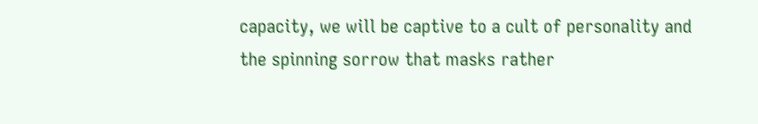capacity, we will be captive to a cult of personality and the spinning sorrow that masks rather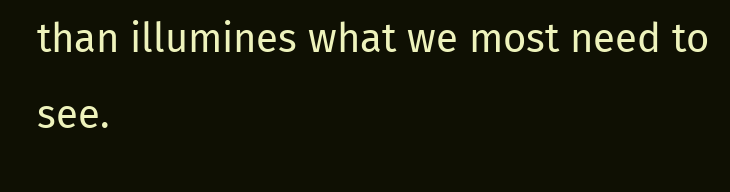than illumines what we most need to see.